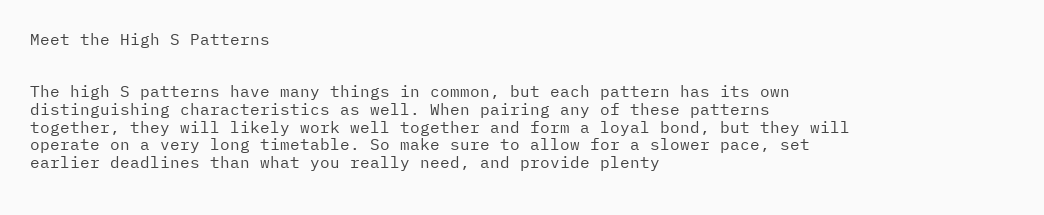Meet the High S Patterns


The high S patterns have many things in common, but each pattern has its own distinguishing characteristics as well. When pairing any of these patterns together, they will likely work well together and form a loyal bond, but they will operate on a very long timetable. So make sure to allow for a slower pace, set earlier deadlines than what you really need, and provide plenty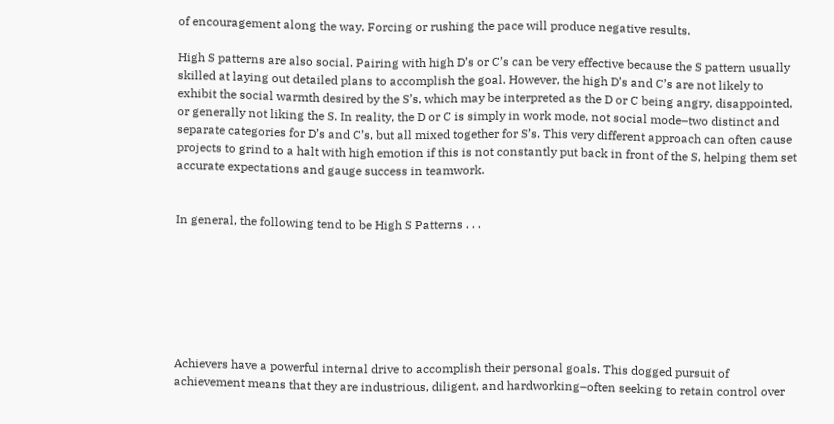of encouragement along the way. Forcing or rushing the pace will produce negative results.

High S patterns are also social. Pairing with high D’s or C’s can be very effective because the S pattern usually skilled at laying out detailed plans to accomplish the goal. However, the high D’s and C’s are not likely to exhibit the social warmth desired by the S’s, which may be interpreted as the D or C being angry, disappointed, or generally not liking the S. In reality, the D or C is simply in work mode, not social mode–two distinct and separate categories for D’s and C’s, but all mixed together for S’s. This very different approach can often cause projects to grind to a halt with high emotion if this is not constantly put back in front of the S, helping them set accurate expectations and gauge success in teamwork.


In general, the following tend to be High S Patterns . . .







Achievers have a powerful internal drive to accomplish their personal goals. This dogged pursuit of achievement means that they are industrious, diligent, and hardworking–often seeking to retain control over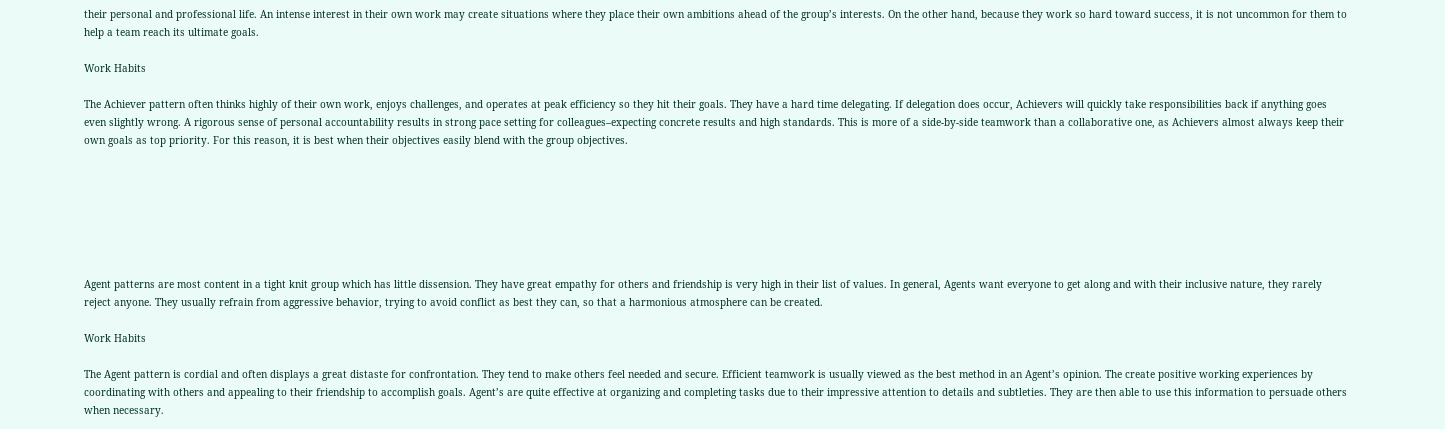their personal and professional life. An intense interest in their own work may create situations where they place their own ambitions ahead of the group’s interests. On the other hand, because they work so hard toward success, it is not uncommon for them to help a team reach its ultimate goals.

Work Habits

The Achiever pattern often thinks highly of their own work, enjoys challenges, and operates at peak efficiency so they hit their goals. They have a hard time delegating. If delegation does occur, Achievers will quickly take responsibilities back if anything goes even slightly wrong. A rigorous sense of personal accountability results in strong pace setting for colleagues–expecting concrete results and high standards. This is more of a side-by-side teamwork than a collaborative one, as Achievers almost always keep their own goals as top priority. For this reason, it is best when their objectives easily blend with the group objectives.







Agent patterns are most content in a tight knit group which has little dissension. They have great empathy for others and friendship is very high in their list of values. In general, Agents want everyone to get along and with their inclusive nature, they rarely reject anyone. They usually refrain from aggressive behavior, trying to avoid conflict as best they can, so that a harmonious atmosphere can be created.

Work Habits

The Agent pattern is cordial and often displays a great distaste for confrontation. They tend to make others feel needed and secure. Efficient teamwork is usually viewed as the best method in an Agent’s opinion. The create positive working experiences by coordinating with others and appealing to their friendship to accomplish goals. Agent’s are quite effective at organizing and completing tasks due to their impressive attention to details and subtleties. They are then able to use this information to persuade others when necessary.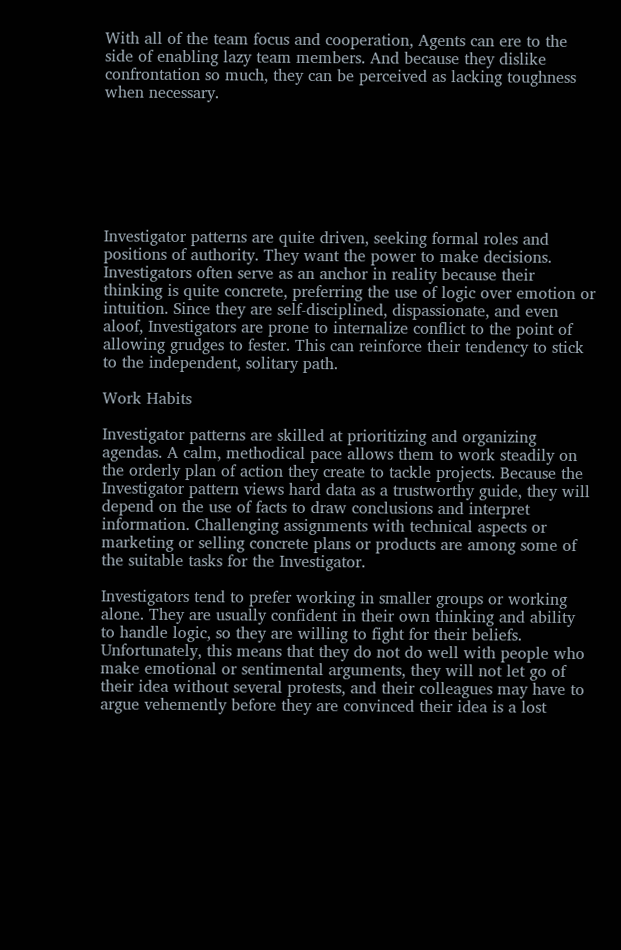With all of the team focus and cooperation, Agents can ere to the side of enabling lazy team members. And because they dislike confrontation so much, they can be perceived as lacking toughness when necessary.







Investigator patterns are quite driven, seeking formal roles and positions of authority. They want the power to make decisions. Investigators often serve as an anchor in reality because their thinking is quite concrete, preferring the use of logic over emotion or intuition. Since they are self-disciplined, dispassionate, and even aloof, Investigators are prone to internalize conflict to the point of allowing grudges to fester. This can reinforce their tendency to stick to the independent, solitary path.

Work Habits

Investigator patterns are skilled at prioritizing and organizing agendas. A calm, methodical pace allows them to work steadily on the orderly plan of action they create to tackle projects. Because the Investigator pattern views hard data as a trustworthy guide, they will depend on the use of facts to draw conclusions and interpret information. Challenging assignments with technical aspects or marketing or selling concrete plans or products are among some of the suitable tasks for the Investigator.

Investigators tend to prefer working in smaller groups or working alone. They are usually confident in their own thinking and ability to handle logic, so they are willing to fight for their beliefs. Unfortunately, this means that they do not do well with people who make emotional or sentimental arguments, they will not let go of their idea without several protests, and their colleagues may have to argue vehemently before they are convinced their idea is a lost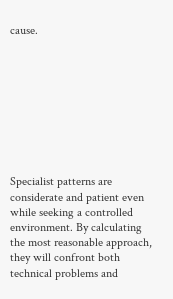cause.









Specialist patterns are considerate and patient even while seeking a controlled environment. By calculating the most reasonable approach, they will confront both technical problems and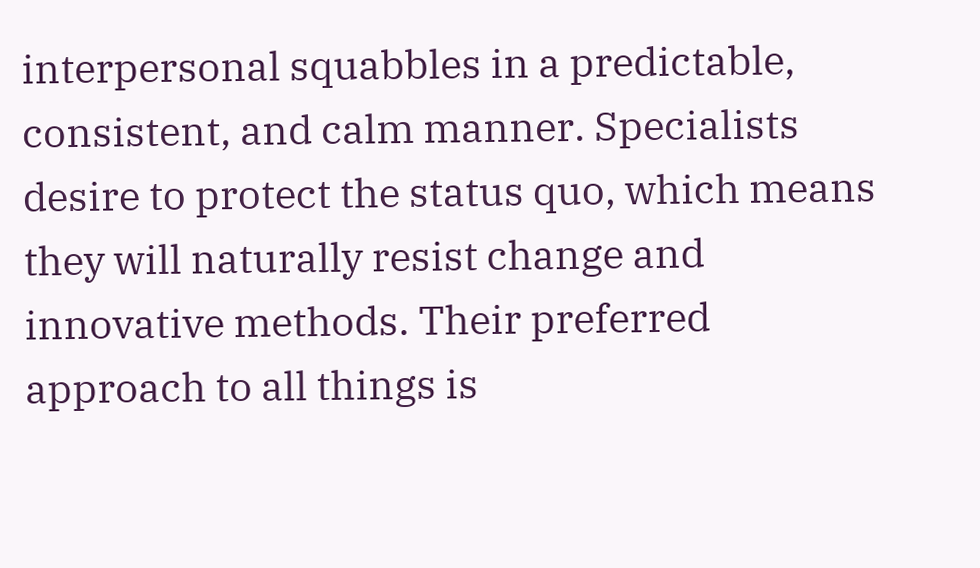interpersonal squabbles in a predictable, consistent, and calm manner. Specialists desire to protect the status quo, which means they will naturally resist change and innovative methods. Their preferred approach to all things is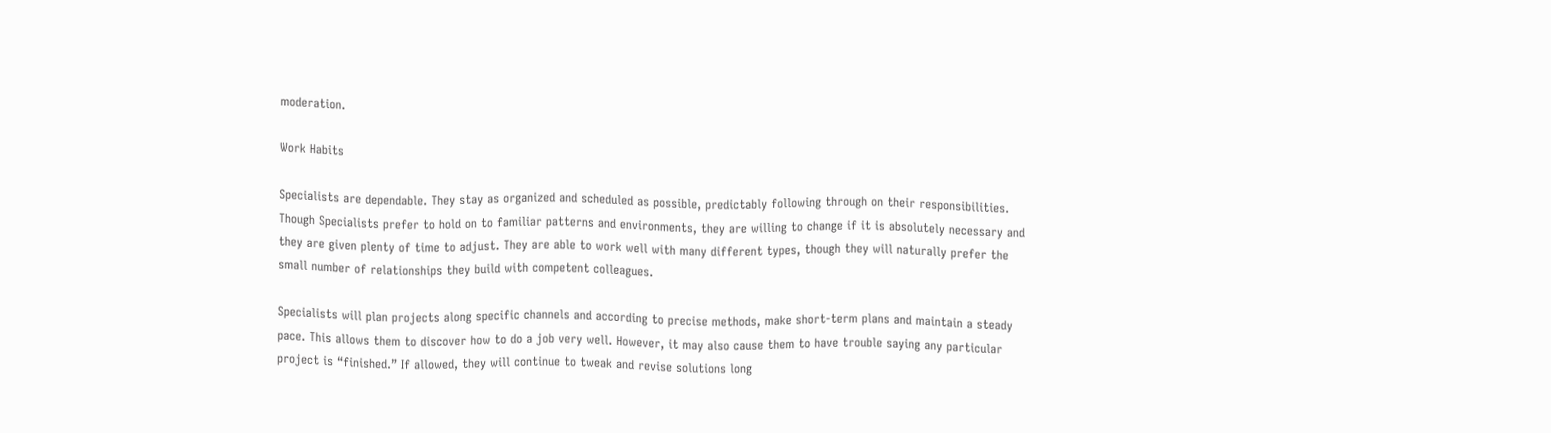moderation.

Work Habits

Specialists are dependable. They stay as organized and scheduled as possible, predictably following through on their responsibilities. Though Specialists prefer to hold on to familiar patterns and environments, they are willing to change if it is absolutely necessary and they are given plenty of time to adjust. They are able to work well with many different types, though they will naturally prefer the small number of relationships they build with competent colleagues.

Specialists will plan projects along specific channels and according to precise methods, make short-term plans and maintain a steady pace. This allows them to discover how to do a job very well. However, it may also cause them to have trouble saying any particular project is “finished.” If allowed, they will continue to tweak and revise solutions long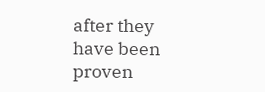after they have been proven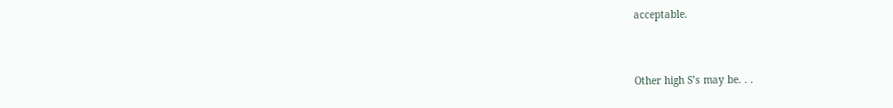acceptable.


Other high S’s may be. . .